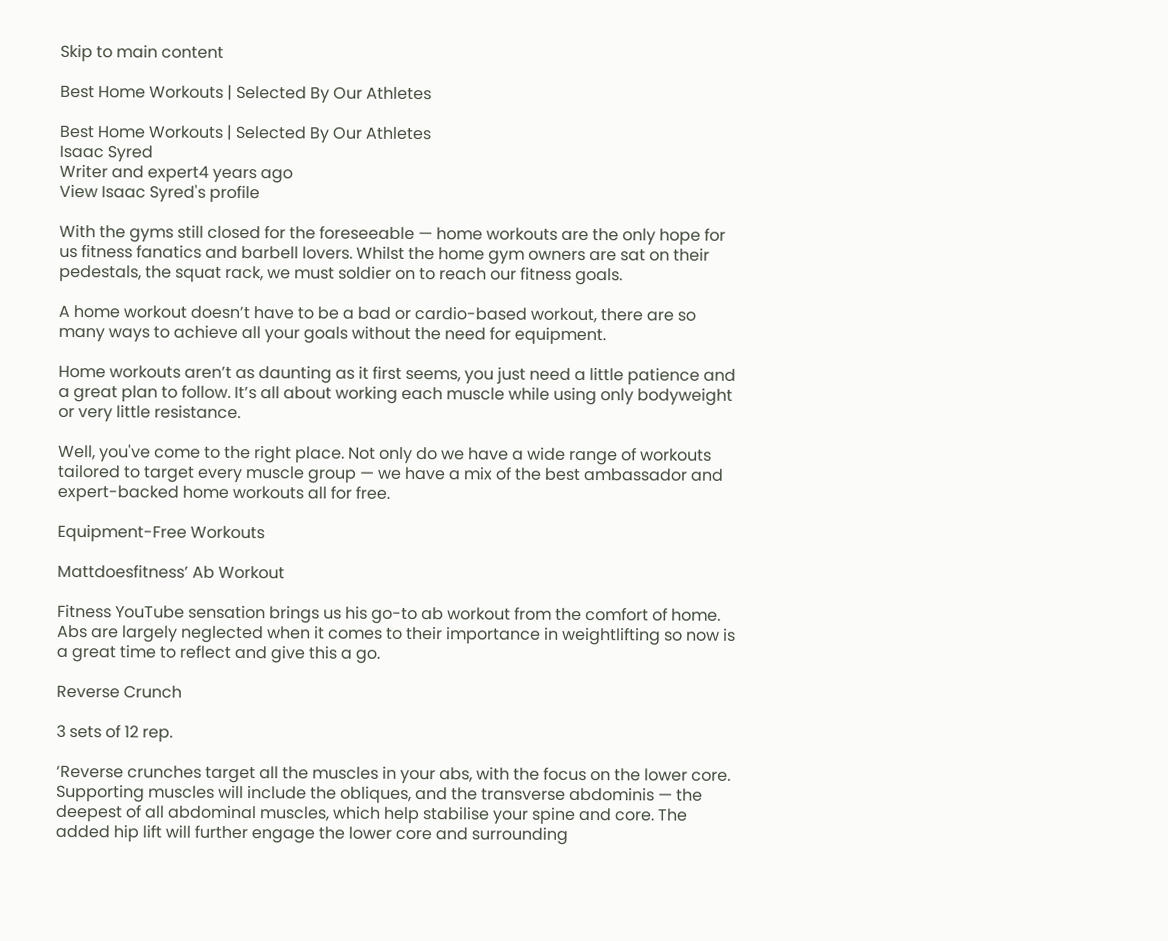Skip to main content

Best Home Workouts | Selected By Our Athletes

Best Home Workouts | Selected By Our Athletes
Isaac Syred
Writer and expert4 years ago
View Isaac Syred's profile

With the gyms still closed for the foreseeable — home workouts are the only hope for us fitness fanatics and barbell lovers. Whilst the home gym owners are sat on their pedestals, the squat rack, we must soldier on to reach our fitness goals.

A home workout doesn’t have to be a bad or cardio-based workout, there are so many ways to achieve all your goals without the need for equipment.

Home workouts aren’t as daunting as it first seems, you just need a little patience and a great plan to follow. It’s all about working each muscle while using only bodyweight or very little resistance.

Well, you've come to the right place. Not only do we have a wide range of workouts tailored to target every muscle group — we have a mix of the best ambassador and expert-backed home workouts all for free.

Equipment-Free Workouts

Mattdoesfitness’ Ab Workout

Fitness YouTube sensation brings us his go-to ab workout from the comfort of home. Abs are largely neglected when it comes to their importance in weightlifting so now is a great time to reflect and give this a go.

Reverse Crunch

3 sets of 12 rep.

‘Reverse crunches target all the muscles in your abs, with the focus on the lower core. Supporting muscles will include the obliques, and the transverse abdominis — the deepest of all abdominal muscles, which help stabilise your spine and core. The added hip lift will further engage the lower core and surrounding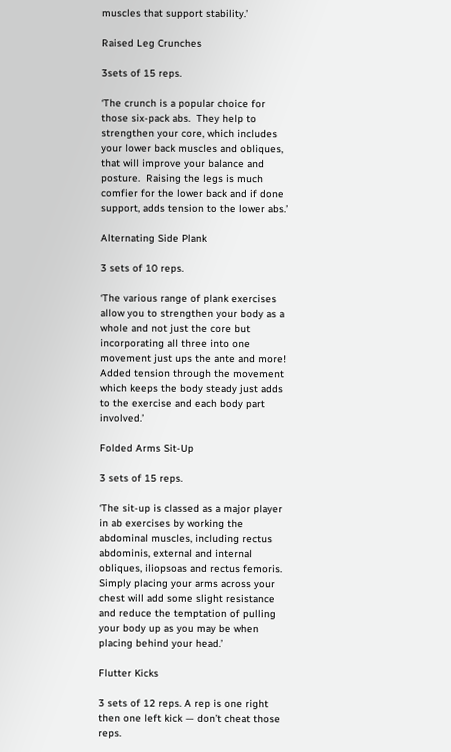muscles that support stability.’

Raised Leg Crunches

3sets of 15 reps.

‘The crunch is a popular choice for those six-pack abs.  They help to strengthen your core, which includes your lower back muscles and obliques, that will improve your balance and posture.  Raising the legs is much comfier for the lower back and if done support, adds tension to the lower abs.’

Alternating Side Plank

3 sets of 10 reps.

‘The various range of plank exercises allow you to strengthen your body as a whole and not just the core but incorporating all three into one movement just ups the ante and more!  Added tension through the movement which keeps the body steady just adds to the exercise and each body part involved.’

Folded Arms Sit-Up

3 sets of 15 reps.

‘The sit-up is classed as a major player in ab exercises by working the abdominal muscles, including rectus abdominis, external and internal obliques, iliopsoas and rectus femoris.  Simply placing your arms across your chest will add some slight resistance and reduce the temptation of pulling your body up as you may be when placing behind your head.’

Flutter Kicks

3 sets of 12 reps. A rep is one right then one left kick — don’t cheat those reps.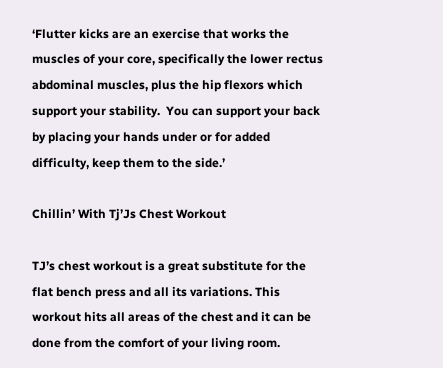‘Flutter kicks are an exercise that works the muscles of your core, specifically the lower rectus abdominal muscles, plus the hip flexors which support your stability.  You can support your back by placing your hands under or for added difficulty, keep them to the side.’

Chillin’ With Tj’Js Chest Workout

TJ’s chest workout is a great substitute for the flat bench press and all its variations. This workout hits all areas of the chest and it can be done from the comfort of your living room.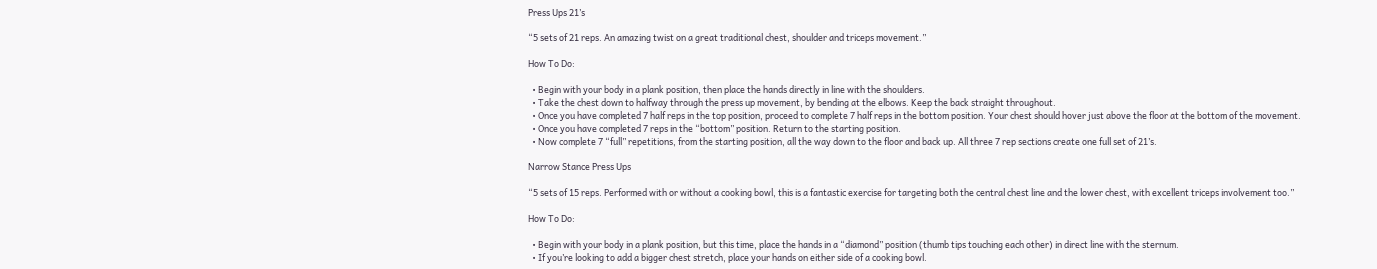Press Ups 21’s

“5 sets of 21 reps. An amazing twist on a great traditional chest, shoulder and triceps movement.”

How To Do:

  • Begin with your body in a plank position, then place the hands directly in line with the shoulders.
  • Take the chest down to halfway through the press up movement, by bending at the elbows. Keep the back straight throughout.
  • Once you have completed 7 half reps in the top position, proceed to complete 7 half reps in the bottom position. Your chest should hover just above the floor at the bottom of the movement.
  • Once you have completed 7 reps in the “bottom” position. Return to the starting position.
  • Now complete 7 “full” repetitions, from the starting position, all the way down to the floor and back up. All three 7 rep sections create one full set of 21’s.

Narrow Stance Press Ups

“5 sets of 15 reps. Performed with or without a cooking bowl, this is a fantastic exercise for targeting both the central chest line and the lower chest, with excellent triceps involvement too.”

How To Do:

  • Begin with your body in a plank position, but this time, place the hands in a “diamond” position (thumb tips touching each other) in direct line with the sternum.
  • If you’re looking to add a bigger chest stretch, place your hands on either side of a cooking bowl.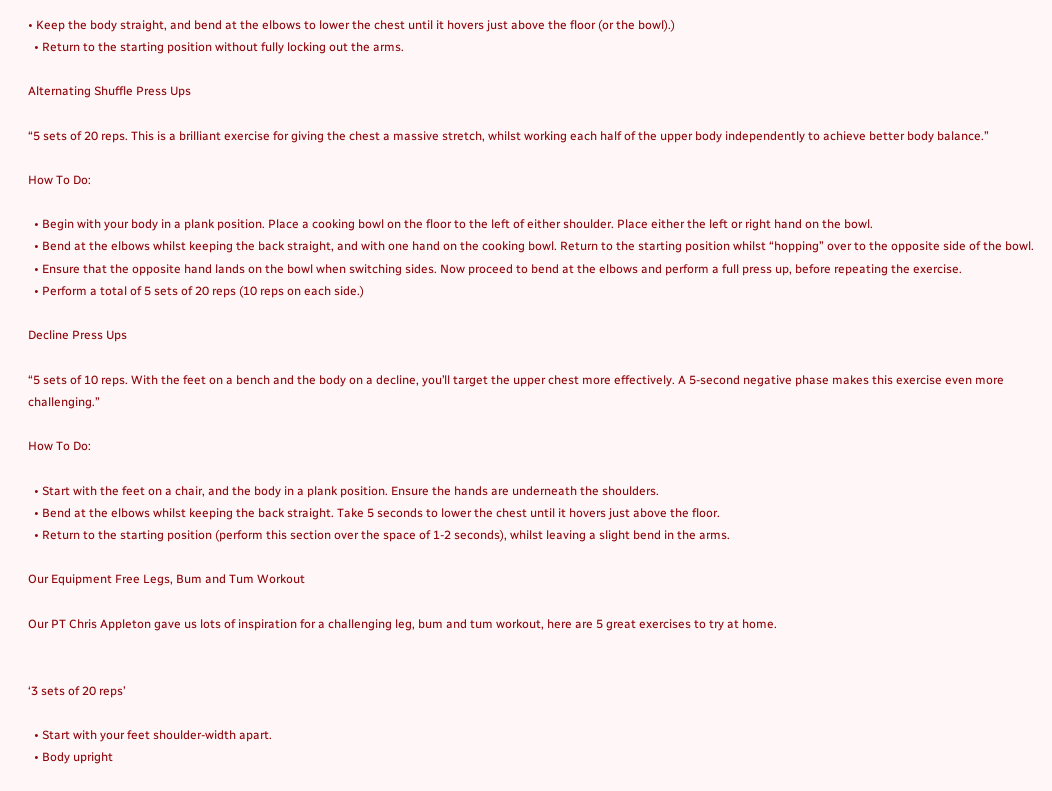• Keep the body straight, and bend at the elbows to lower the chest until it hovers just above the floor (or the bowl).)
  • Return to the starting position without fully locking out the arms.

Alternating Shuffle Press Ups

“5 sets of 20 reps. This is a brilliant exercise for giving the chest a massive stretch, whilst working each half of the upper body independently to achieve better body balance.”

How To Do:

  • Begin with your body in a plank position. Place a cooking bowl on the floor to the left of either shoulder. Place either the left or right hand on the bowl.
  • Bend at the elbows whilst keeping the back straight, and with one hand on the cooking bowl. Return to the starting position whilst “hopping” over to the opposite side of the bowl.
  • Ensure that the opposite hand lands on the bowl when switching sides. Now proceed to bend at the elbows and perform a full press up, before repeating the exercise.
  • Perform a total of 5 sets of 20 reps (10 reps on each side.)

Decline Press Ups

“5 sets of 10 reps. With the feet on a bench and the body on a decline, you’ll target the upper chest more effectively. A 5-second negative phase makes this exercise even more challenging.”

How To Do:

  • Start with the feet on a chair, and the body in a plank position. Ensure the hands are underneath the shoulders.
  • Bend at the elbows whilst keeping the back straight. Take 5 seconds to lower the chest until it hovers just above the floor.
  • Return to the starting position (perform this section over the space of 1-2 seconds), whilst leaving a slight bend in the arms.

Our Equipment Free Legs, Bum and Tum Workout

Our PT Chris Appleton gave us lots of inspiration for a challenging leg, bum and tum workout, here are 5 great exercises to try at home.


‘3 sets of 20 reps’

  • Start with your feet shoulder-width apart.
  • Body upright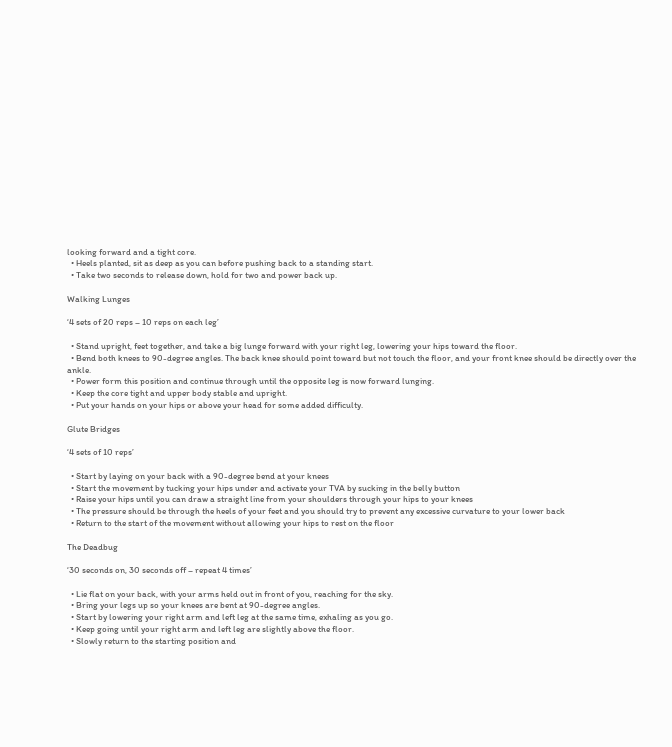looking forward and a tight core.
  • Heels planted, sit as deep as you can before pushing back to a standing start.
  • Take two seconds to release down, hold for two and power back up.

Walking Lunges

‘4 sets of 20 reps – 10 reps on each leg’

  • Stand upright, feet together, and take a big lunge forward with your right leg, lowering your hips toward the floor.
  • Bend both knees to 90-degree angles. The back knee should point toward but not touch the floor, and your front knee should be directly over the ankle.
  • Power form this position and continue through until the opposite leg is now forward lunging.
  • Keep the core tight and upper body stable and upright.
  • Put your hands on your hips or above your head for some added difficulty.

Glute Bridges

‘4 sets of 10 reps’

  • Start by laying on your back with a 90-degree bend at your knees
  • Start the movement by tucking your hips under and activate your TVA by sucking in the belly button
  • Raise your hips until you can draw a straight line from your shoulders through your hips to your knees
  • The pressure should be through the heels of your feet and you should try to prevent any excessive curvature to your lower back
  • Return to the start of the movement without allowing your hips to rest on the floor

The Deadbug

‘30 seconds on, 30 seconds off – repeat 4 times’

  • Lie flat on your back, with your arms held out in front of you, reaching for the sky.
  • Bring your legs up so your knees are bent at 90-degree angles.
  • Start by lowering your right arm and left leg at the same time, exhaling as you go.
  • Keep going until your right arm and left leg are slightly above the floor.
  • Slowly return to the starting position and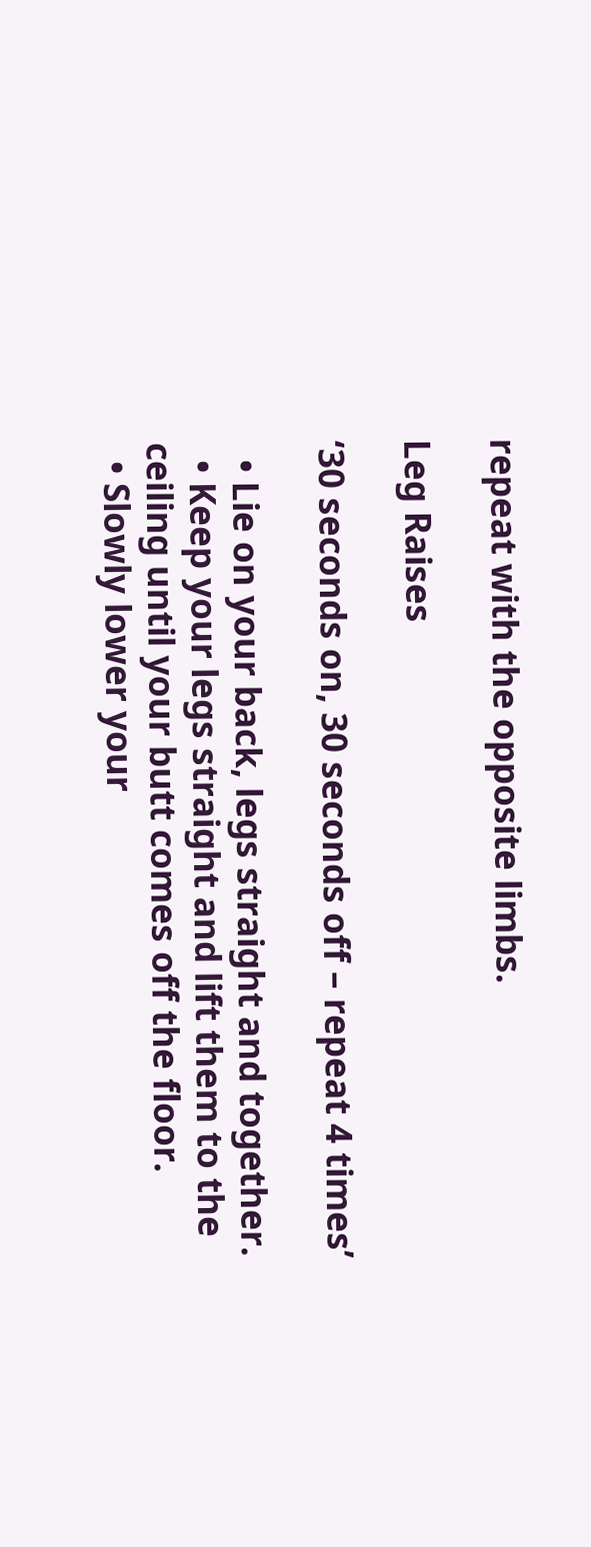repeat with the opposite limbs.

Leg Raises

‘30 seconds on, 30 seconds off – repeat 4 times’

  • Lie on your back, legs straight and together.
  • Keep your legs straight and lift them to the ceiling until your butt comes off the floor.
  • Slowly lower your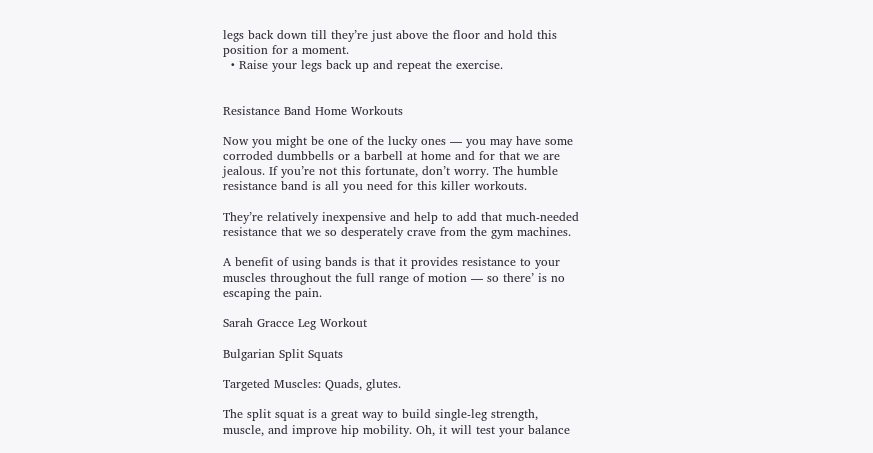legs back down till they’re just above the floor and hold this position for a moment.
  • Raise your legs back up and repeat the exercise.


Resistance Band Home Workouts

Now you might be one of the lucky ones — you may have some corroded dumbbells or a barbell at home and for that we are jealous. If you’re not this fortunate, don’t worry. The humble resistance band is all you need for this killer workouts.

They’re relatively inexpensive and help to add that much-needed resistance that we so desperately crave from the gym machines.

A benefit of using bands is that it provides resistance to your muscles throughout the full range of motion — so there’ is no escaping the pain.

Sarah Gracce Leg Workout

Bulgarian Split Squats

Targeted Muscles: Quads, glutes.

The split squat is a great way to build single-leg strength, muscle, and improve hip mobility. Oh, it will test your balance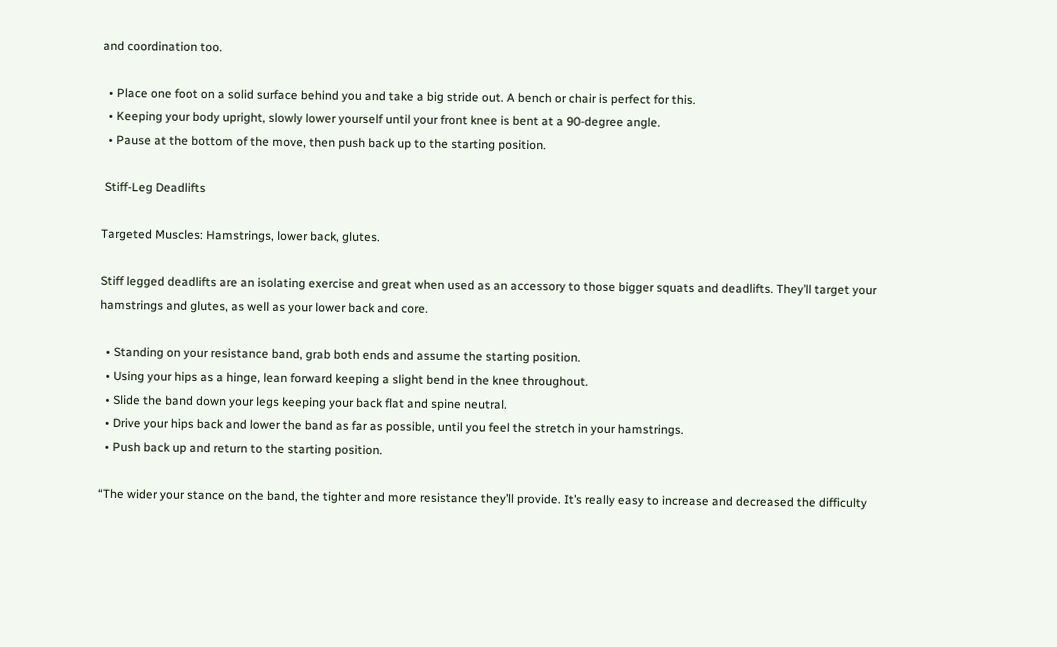and coordination too.

  • Place one foot on a solid surface behind you and take a big stride out. A bench or chair is perfect for this.
  • Keeping your body upright, slowly lower yourself until your front knee is bent at a 90-degree angle.
  • Pause at the bottom of the move, then push back up to the starting position.

 Stiff-Leg Deadlifts

Targeted Muscles: Hamstrings, lower back, glutes.

Stiff legged deadlifts are an isolating exercise and great when used as an accessory to those bigger squats and deadlifts. They’ll target your hamstrings and glutes, as well as your lower back and core.

  • Standing on your resistance band, grab both ends and assume the starting position.
  • Using your hips as a hinge, lean forward keeping a slight bend in the knee throughout.
  • Slide the band down your legs keeping your back flat and spine neutral.
  • Drive your hips back and lower the band as far as possible, until you feel the stretch in your hamstrings.
  • Push back up and return to the starting position.

“The wider your stance on the band, the tighter and more resistance they’ll provide. It’s really easy to increase and decreased the difficulty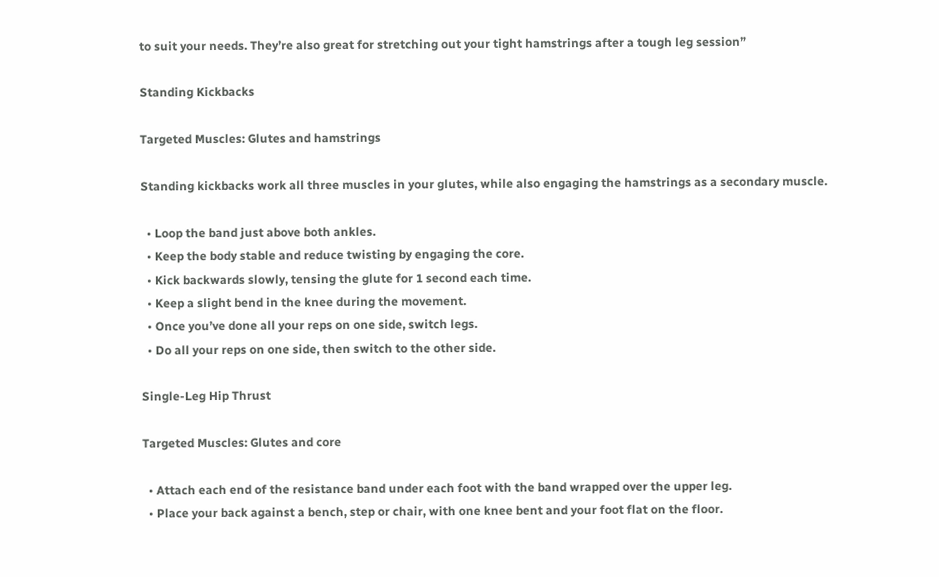to suit your needs. They’re also great for stretching out your tight hamstrings after a tough leg session”

Standing Kickbacks

Targeted Muscles: Glutes and hamstrings

Standing kickbacks work all three muscles in your glutes, while also engaging the hamstrings as a secondary muscle.

  • Loop the band just above both ankles.
  • Keep the body stable and reduce twisting by engaging the core.
  • Kick backwards slowly, tensing the glute for 1 second each time.
  • Keep a slight bend in the knee during the movement.
  • Once you’ve done all your reps on one side, switch legs.
  • Do all your reps on one side, then switch to the other side.

Single-Leg Hip Thrust

Targeted Muscles: Glutes and core

  • Attach each end of the resistance band under each foot with the band wrapped over the upper leg.
  • Place your back against a bench, step or chair, with one knee bent and your foot flat on the floor.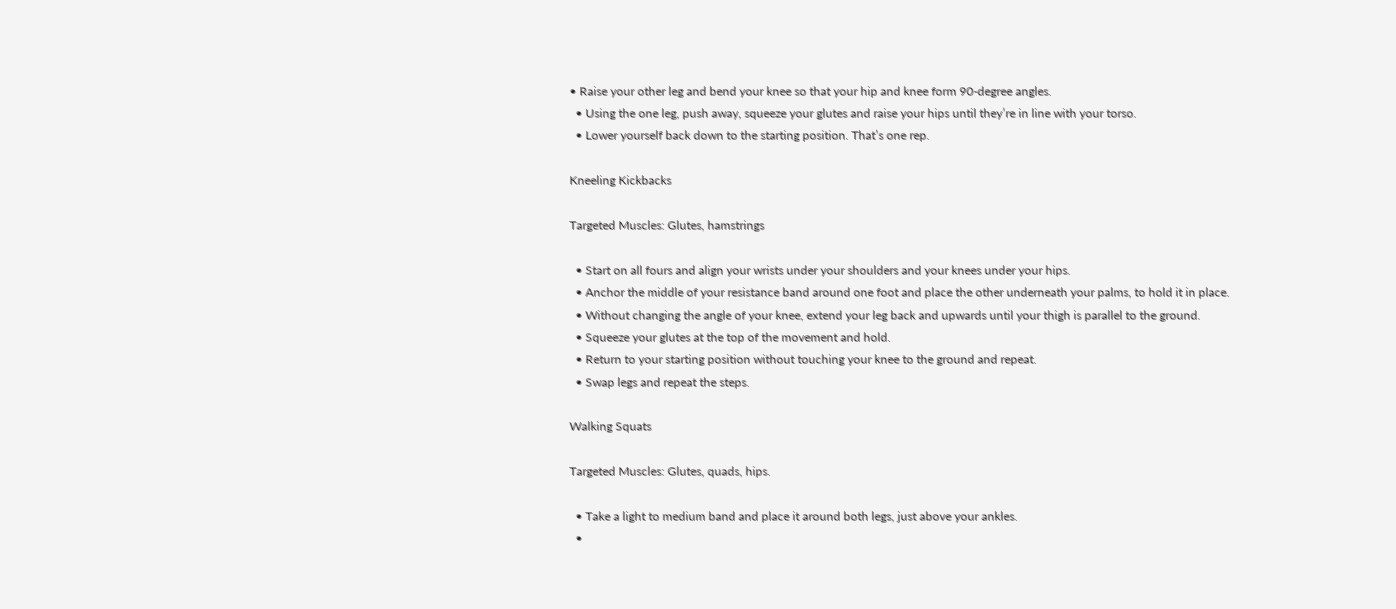• Raise your other leg and bend your knee so that your hip and knee form 90-degree angles.
  • Using the one leg, push away, squeeze your glutes and raise your hips until they’re in line with your torso.
  • Lower yourself back down to the starting position. That’s one rep.

Kneeling Kickbacks

Targeted Muscles: Glutes, hamstrings

  • Start on all fours and align your wrists under your shoulders and your knees under your hips.
  • Anchor the middle of your resistance band around one foot and place the other underneath your palms, to hold it in place.
  • Without changing the angle of your knee, extend your leg back and upwards until your thigh is parallel to the ground.
  • Squeeze your glutes at the top of the movement and hold.
  • Return to your starting position without touching your knee to the ground and repeat.
  • Swap legs and repeat the steps.

Walking Squats

Targeted Muscles: Glutes, quads, hips.

  • Take a light to medium band and place it around both legs, just above your ankles.
  •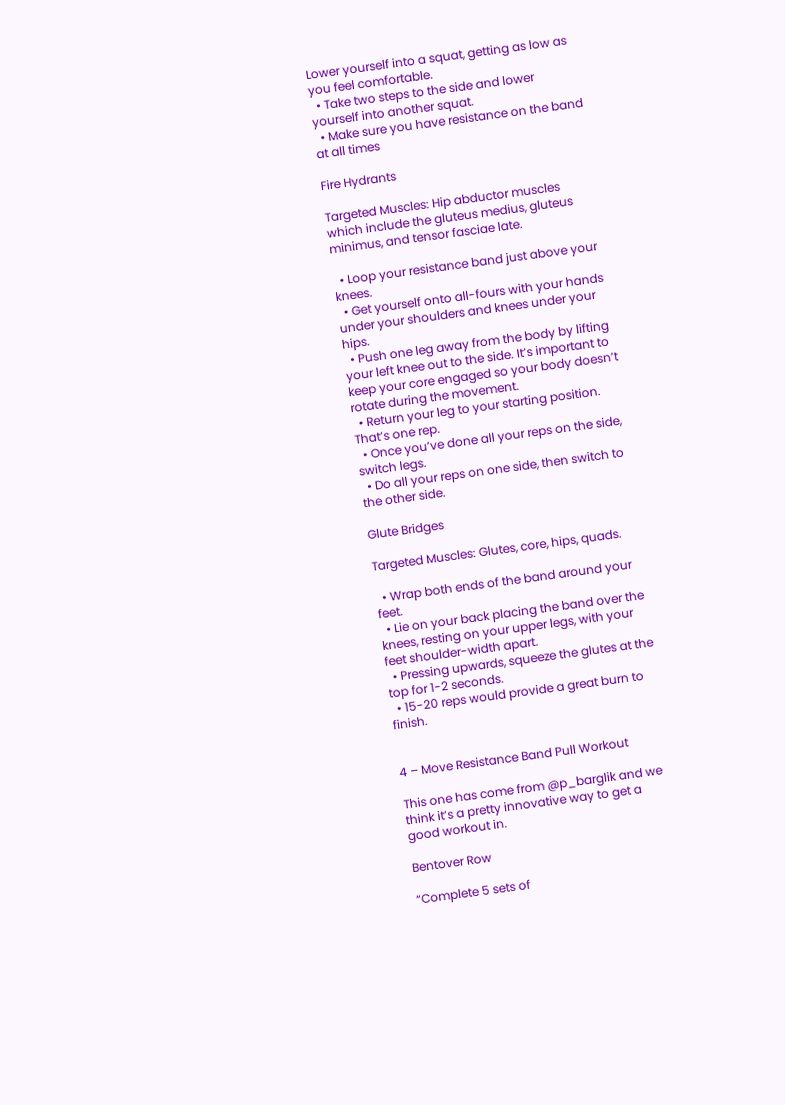Lower yourself into a squat, getting as low as you feel comfortable.
  • Take two steps to the side and lower yourself into another squat.
  • Make sure you have resistance on the band at all times

Fire Hydrants

Targeted Muscles: Hip abductor muscles which include the gluteus medius, gluteus minimus, and tensor fasciae late.

  • Loop your resistance band just above your knees.
  • Get yourself onto all-fours with your hands under your shoulders and knees under your hips.
  • Push one leg away from the body by lifting your left knee out to the side. It’s important to keep your core engaged so your body doesn’t rotate during the movement.
  • Return your leg to your starting position. That’s one rep.
  • Once you’ve done all your reps on the side, switch legs.
  • Do all your reps on one side, then switch to the other side.

Glute Bridges

Targeted Muscles: Glutes, core, hips, quads.

  • Wrap both ends of the band around your feet.
  • Lie on your back placing the band over the knees, resting on your upper legs, with your feet shoulder-width apart.
  • Pressing upwards, squeeze the glutes at the top for 1-2 seconds.
  • 15-20 reps would provide a great burn to finish.


4 – Move Resistance Band Pull Workout

This one has come from @p_barglik and we think it’s a pretty innovative way to get a good workout in.

Bentover Row

“Complete 5 sets of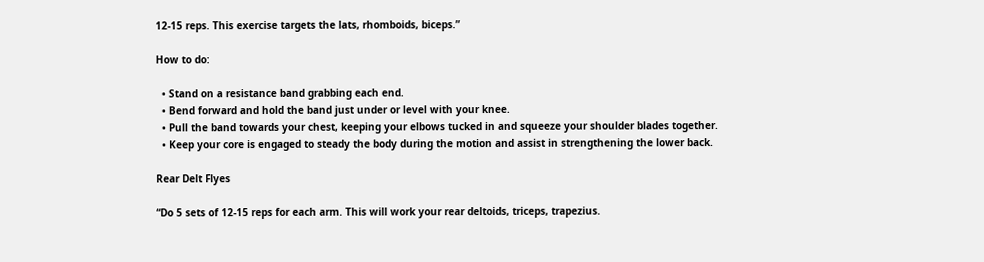12-15 reps. This exercise targets the lats, rhomboids, biceps.”

How to do:

  • Stand on a resistance band grabbing each end.
  • Bend forward and hold the band just under or level with your knee.
  • Pull the band towards your chest, keeping your elbows tucked in and squeeze your shoulder blades together.
  • Keep your core is engaged to steady the body during the motion and assist in strengthening the lower back.

Rear Delt Flyes

“Do 5 sets of 12-15 reps for each arm. This will work your rear deltoids, triceps, trapezius.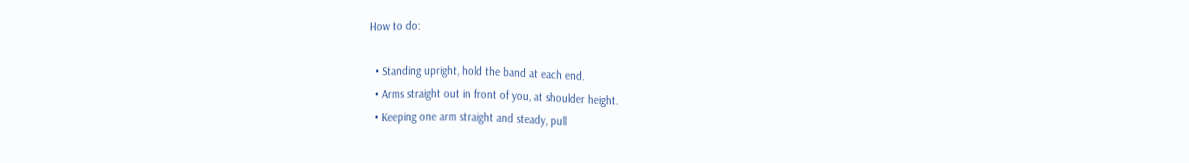How to do:

  • Standing upright, hold the band at each end.
  • Arms straight out in front of you, at shoulder height.
  • Keeping one arm straight and steady, pull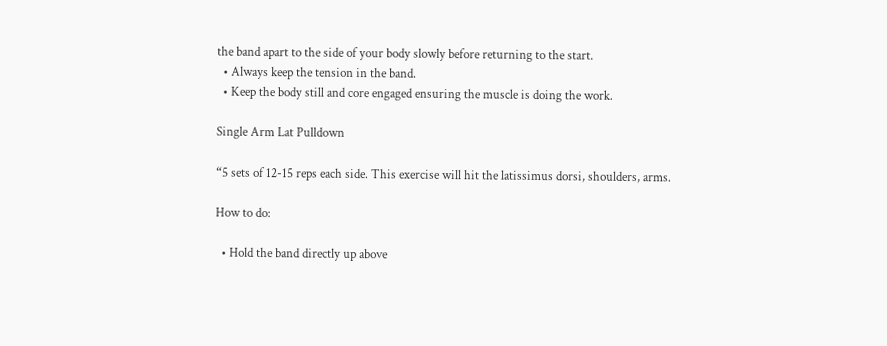the band apart to the side of your body slowly before returning to the start.
  • Always keep the tension in the band.
  • Keep the body still and core engaged ensuring the muscle is doing the work.

Single Arm Lat Pulldown

“5 sets of 12-15 reps each side. This exercise will hit the latissimus dorsi, shoulders, arms.

How to do:

  • Hold the band directly up above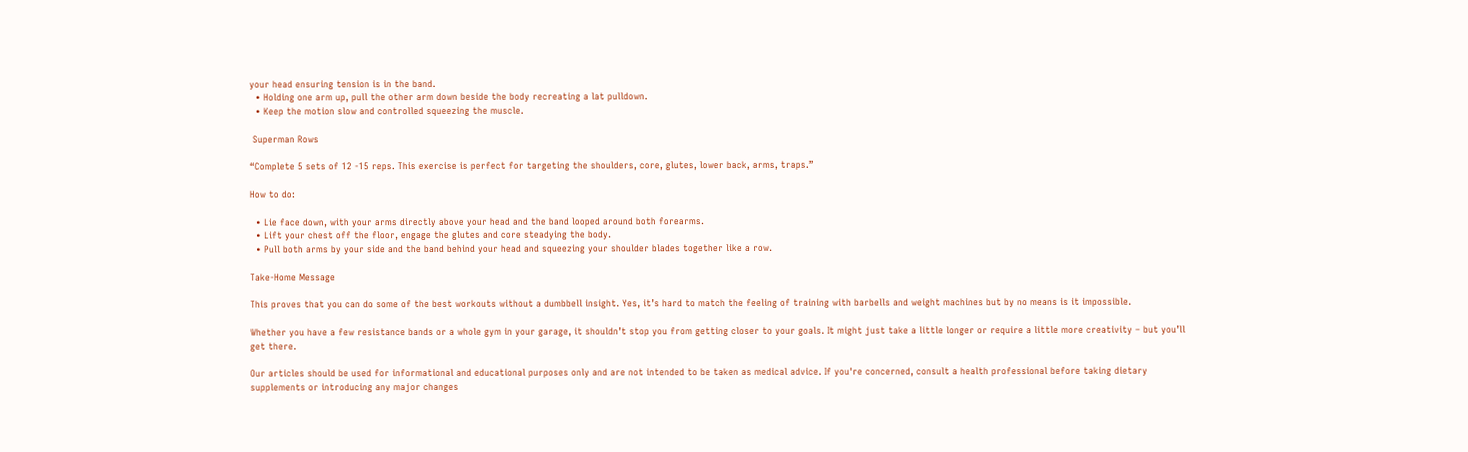your head ensuring tension is in the band.
  • Holding one arm up, pull the other arm down beside the body recreating a lat pulldown.
  • Keep the motion slow and controlled squeezing the muscle.

 Superman Rows

“Complete 5 sets of 12 -15 reps. This exercise is perfect for targeting the shoulders, core, glutes, lower back, arms, traps.”

How to do:

  • Lie face down, with your arms directly above your head and the band looped around both forearms.
  • Lift your chest off the floor, engage the glutes and core steadying the body.
  • Pull both arms by your side and the band behind your head and squeezing your shoulder blades together like a row.

Take-Home Message

This proves that you can do some of the best workouts without a dumbbell insight. Yes, it’s hard to match the feeling of training with barbells and weight machines but by no means is it impossible.

Whether you have a few resistance bands or a whole gym in your garage, it shouldn’t stop you from getting closer to your goals. It might just take a little longer or require a little more creativity – but you’ll get there.

Our articles should be used for informational and educational purposes only and are not intended to be taken as medical advice. If you're concerned, consult a health professional before taking dietary supplements or introducing any major changes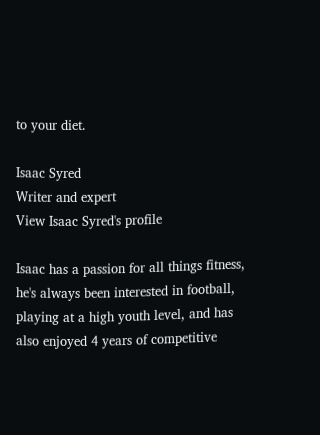to your diet.

Isaac Syred
Writer and expert
View Isaac Syred's profile

Isaac has a passion for all things fitness, he's always been interested in football, playing at a high youth level, and has also enjoyed 4 years of competitive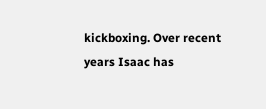kickboxing. Over recent years Isaac has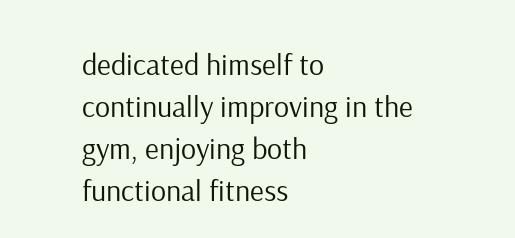dedicated himself to continually improving in the gym, enjoying both functional fitness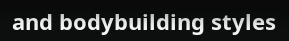and bodybuilding styles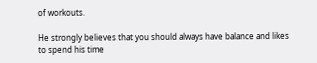of workouts.

He strongly believes that you should always have balance and likes to spend his time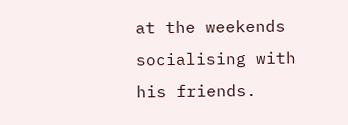at the weekends socialising with his friends.